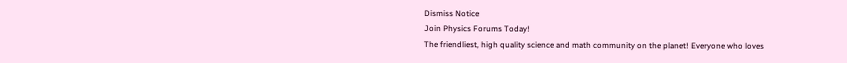Dismiss Notice
Join Physics Forums Today!
The friendliest, high quality science and math community on the planet! Everyone who loves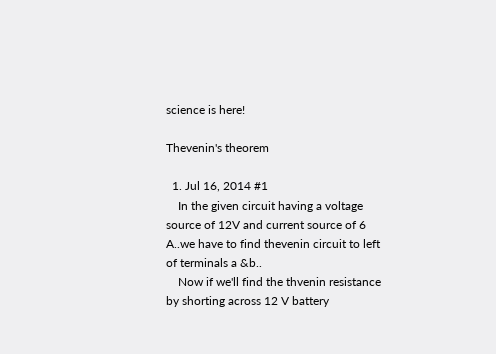science is here!

Thevenin's theorem

  1. Jul 16, 2014 #1
    In the given circuit having a voltage source of 12V and current source of 6 A..we have to find thevenin circuit to left of terminals a &b..
    Now if we'll find the thvenin resistance by shorting across 12 V battery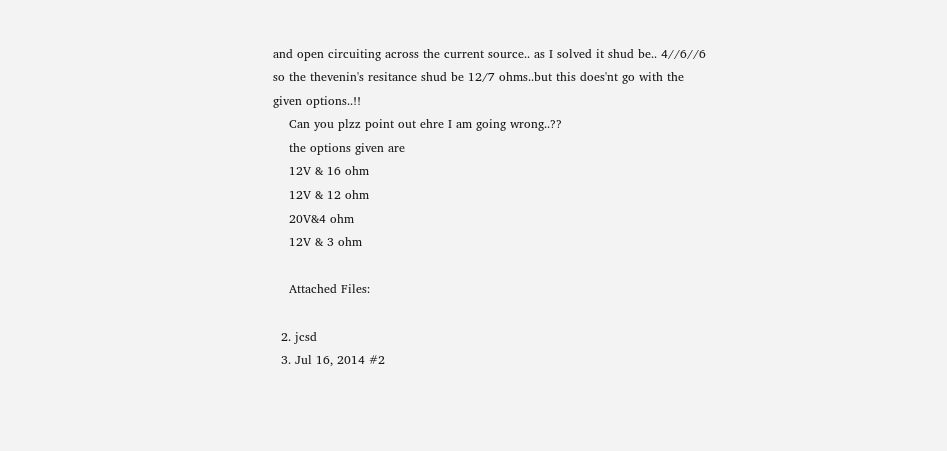and open circuiting across the current source.. as I solved it shud be.. 4//6//6 so the thevenin's resitance shud be 12/7 ohms..but this does'nt go with the given options..!!
    Can you plzz point out ehre I am going wrong..??
    the options given are
    12V & 16 ohm
    12V & 12 ohm
    20V&4 ohm
    12V & 3 ohm

    Attached Files:

  2. jcsd
  3. Jul 16, 2014 #2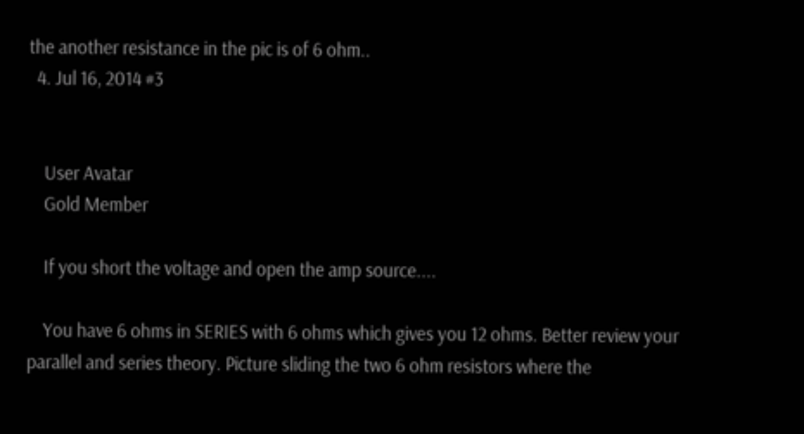the another resistance in the pic is of 6 ohm..
  4. Jul 16, 2014 #3


    User Avatar
    Gold Member

    If you short the voltage and open the amp source....

    You have 6 ohms in SERIES with 6 ohms which gives you 12 ohms. Better review your parallel and series theory. Picture sliding the two 6 ohm resistors where the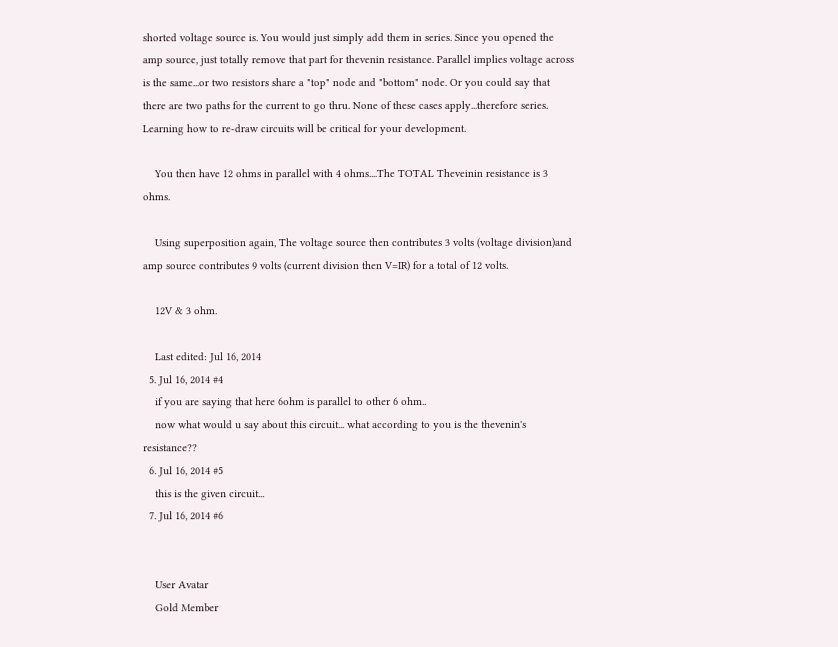shorted voltage source is. You would just simply add them in series. Since you opened the amp source, just totally remove that part for thevenin resistance. Parallel implies voltage across is the same...or two resistors share a "top" node and "bottom" node. Or you could say that there are two paths for the current to go thru. None of these cases apply...therefore series. Learning how to re-draw circuits will be critical for your development.

    You then have 12 ohms in parallel with 4 ohms....The TOTAL Theveinin resistance is 3 ohms.

    Using superposition again, The voltage source then contributes 3 volts (voltage division)and amp source contributes 9 volts (current division then V=IR) for a total of 12 volts.

    12V & 3 ohm.

    Last edited: Jul 16, 2014
  5. Jul 16, 2014 #4
    if you are saying that here 6ohm is parallel to other 6 ohm..
    now what would u say about this circuit... what according to you is the thevenin's resistance??
  6. Jul 16, 2014 #5
    this is the given circuit...
  7. Jul 16, 2014 #6


    User Avatar
    Gold Member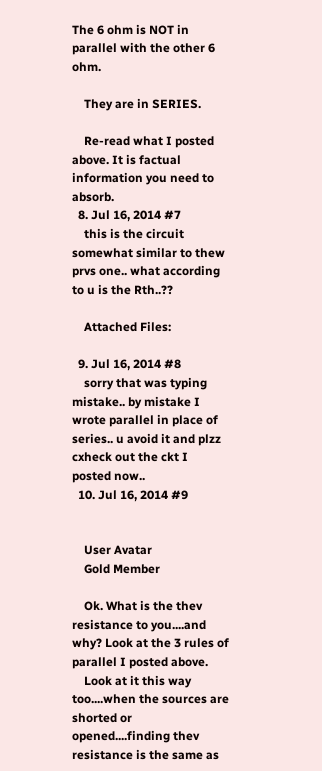The 6 ohm is NOT in parallel with the other 6 ohm.

    They are in SERIES.

    Re-read what I posted above. It is factual information you need to absorb.
  8. Jul 16, 2014 #7
    this is the circuit somewhat similar to thew prvs one.. what according to u is the Rth..??

    Attached Files:

  9. Jul 16, 2014 #8
    sorry that was typing mistake.. by mistake I wrote parallel in place of series.. u avoid it and plzz cxheck out the ckt I posted now..
  10. Jul 16, 2014 #9


    User Avatar
    Gold Member

    Ok. What is the thev resistance to you....and why? Look at the 3 rules of parallel I posted above.
    Look at it this way too....when the sources are shorted or opened....finding thev resistance is the same as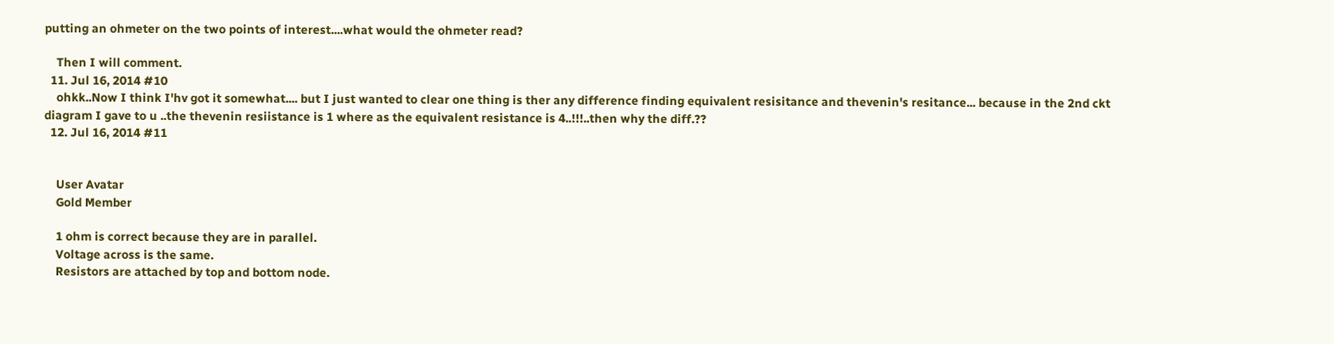putting an ohmeter on the two points of interest....what would the ohmeter read?

    Then I will comment.
  11. Jul 16, 2014 #10
    ohkk..Now I think I'hv got it somewhat.... but I just wanted to clear one thing is ther any difference finding equivalent resisitance and thevenin's resitance... because in the 2nd ckt diagram I gave to u ..the thevenin resiistance is 1 where as the equivalent resistance is 4..!!!..then why the diff.??
  12. Jul 16, 2014 #11


    User Avatar
    Gold Member

    1 ohm is correct because they are in parallel.
    Voltage across is the same.
    Resistors are attached by top and bottom node.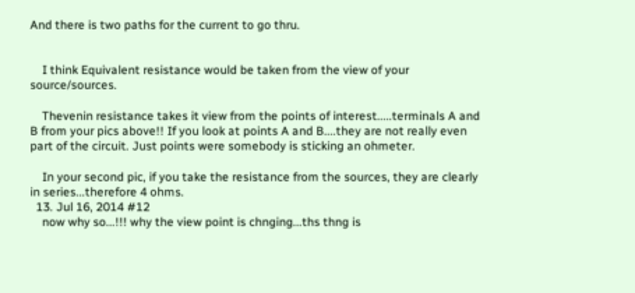And there is two paths for the current to go thru.


    I think Equivalent resistance would be taken from the view of your source/sources.

    Thevenin resistance takes it view from the points of interest.....terminals A and B from your pics above!! If you look at points A and B....they are not really even part of the circuit. Just points were somebody is sticking an ohmeter.

    In your second pic, if you take the resistance from the sources, they are clearly in series...therefore 4 ohms.
  13. Jul 16, 2014 #12
    now why so...!!! why the view point is chnging...ths thng is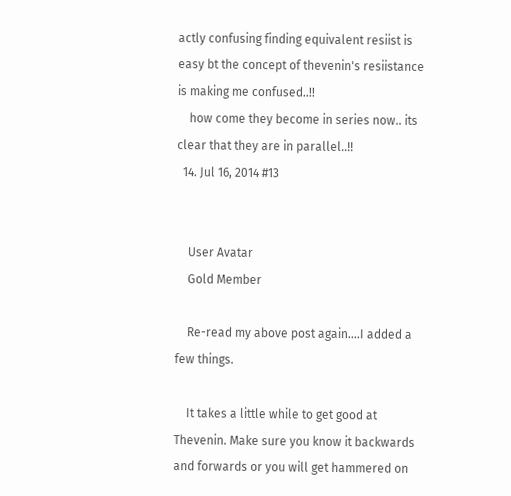actly confusing finding equivalent resiist is easy bt the concept of thevenin's resiistance is making me confused..!!
    how come they become in series now.. its clear that they are in parallel..!!
  14. Jul 16, 2014 #13


    User Avatar
    Gold Member

    Re-read my above post again....I added a few things.

    It takes a little while to get good at Thevenin. Make sure you know it backwards and forwards or you will get hammered on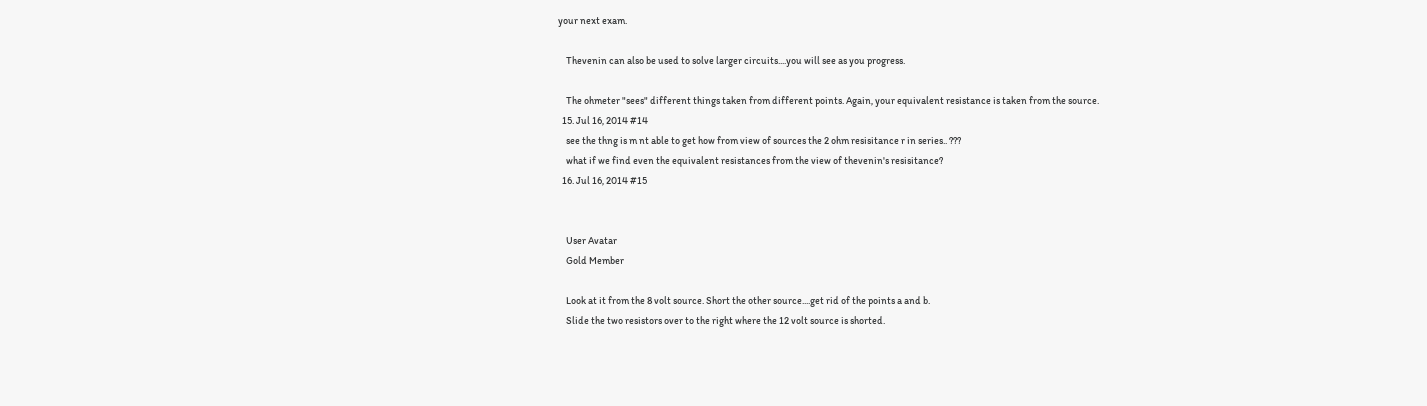your next exam.

    Thevenin can also be used to solve larger circuits....you will see as you progress.

    The ohmeter "sees" different things taken from different points. Again, your equivalent resistance is taken from the source.
  15. Jul 16, 2014 #14
    see the thng is m nt able to get how from view of sources the 2 ohm resisitance r in series.. ???
    what if we find even the equivalent resistances from the view of thevenin's resisitance?
  16. Jul 16, 2014 #15


    User Avatar
    Gold Member

    Look at it from the 8 volt source. Short the other source....get rid of the points a and b.
    Slide the two resistors over to the right where the 12 volt source is shorted.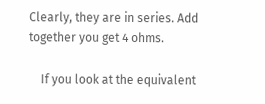Clearly, they are in series. Add together you get 4 ohms.

    If you look at the equivalent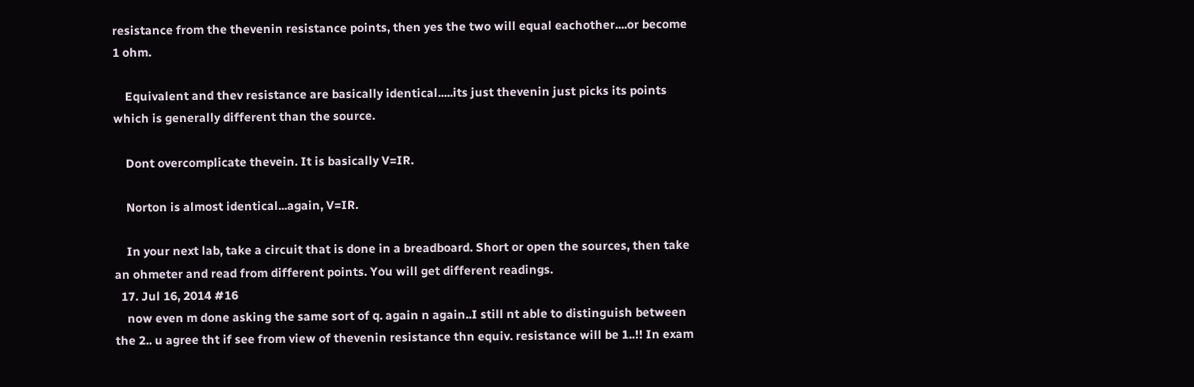resistance from the thevenin resistance points, then yes the two will equal eachother....or become 1 ohm.

    Equivalent and thev resistance are basically identical.....its just thevenin just picks its points which is generally different than the source.

    Dont overcomplicate thevein. It is basically V=IR.

    Norton is almost identical...again, V=IR.

    In your next lab, take a circuit that is done in a breadboard. Short or open the sources, then take an ohmeter and read from different points. You will get different readings.
  17. Jul 16, 2014 #16
    now even m done asking the same sort of q. again n again..I still nt able to distinguish between the 2.. u agree tht if see from view of thevenin resistance thn equiv. resistance will be 1..!! In exam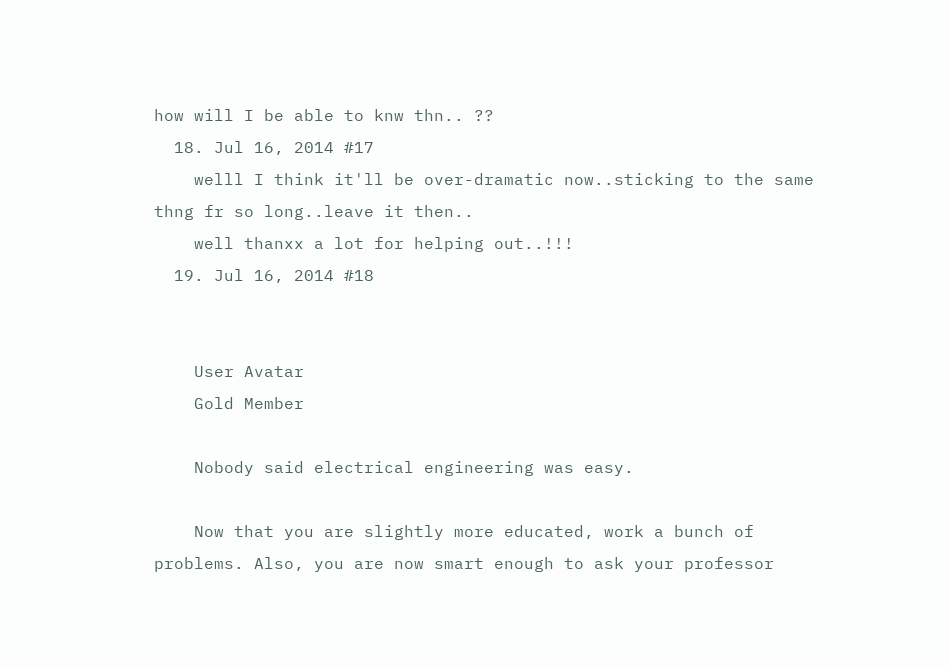how will I be able to knw thn.. ??
  18. Jul 16, 2014 #17
    welll I think it'll be over-dramatic now..sticking to the same thng fr so long..leave it then..
    well thanxx a lot for helping out..!!!
  19. Jul 16, 2014 #18


    User Avatar
    Gold Member

    Nobody said electrical engineering was easy.

    Now that you are slightly more educated, work a bunch of problems. Also, you are now smart enough to ask your professor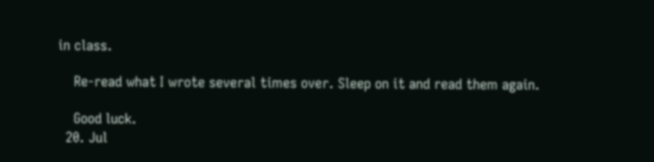in class.

    Re-read what I wrote several times over. Sleep on it and read them again.

    Good luck.
  20. Jul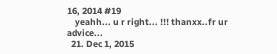16, 2014 #19
    yeahh... u r right... !!! thanxx..fr ur advice...
  21. Dec 1, 2015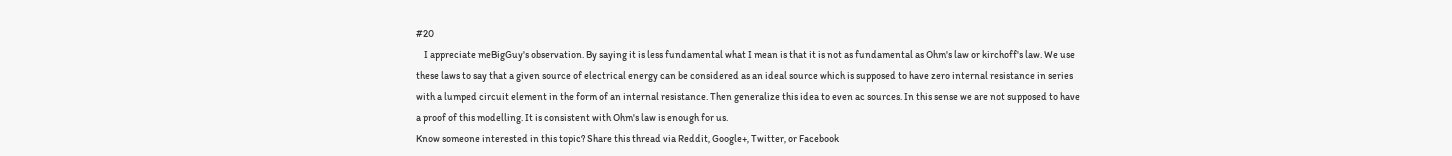#20
    I appreciate meBigGuy's observation. By saying it is less fundamental what I mean is that it is not as fundamental as Ohm's law or kirchoff's law. We use these laws to say that a given source of electrical energy can be considered as an ideal source which is supposed to have zero internal resistance in series with a lumped circuit element in the form of an internal resistance. Then generalize this idea to even ac sources. In this sense we are not supposed to have a proof of this modelling. It is consistent with Ohm's law is enough for us.
Know someone interested in this topic? Share this thread via Reddit, Google+, Twitter, or Facebook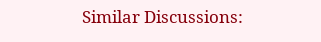Similar Discussions: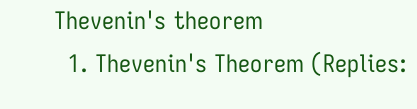Thevenin's theorem
  1. Thevenin's Theorem (Replies: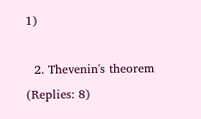1)

  2. Thevenin's theorem (Replies: 8)